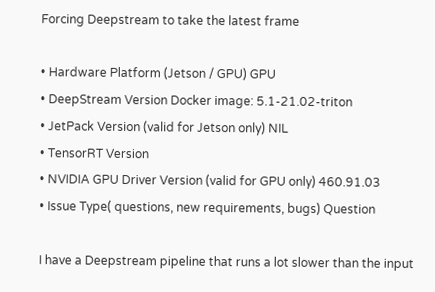Forcing Deepstream to take the latest frame

• Hardware Platform (Jetson / GPU) GPU
• DeepStream Version Docker image: 5.1-21.02-triton
• JetPack Version (valid for Jetson only) NIL
• TensorRT Version
• NVIDIA GPU Driver Version (valid for GPU only) 460.91.03
• Issue Type( questions, new requirements, bugs) Question

I have a Deepstream pipeline that runs a lot slower than the input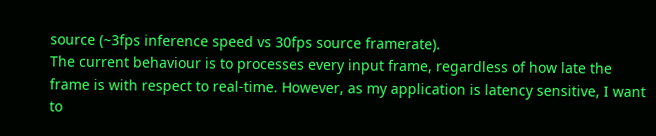source (~3fps inference speed vs 30fps source framerate).
The current behaviour is to processes every input frame, regardless of how late the frame is with respect to real-time. However, as my application is latency sensitive, I want to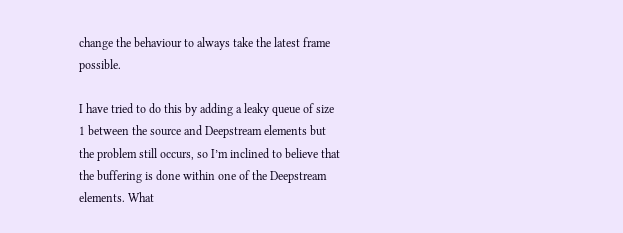change the behaviour to always take the latest frame possible.

I have tried to do this by adding a leaky queue of size 1 between the source and Deepstream elements but the problem still occurs, so I’m inclined to believe that the buffering is done within one of the Deepstream elements. What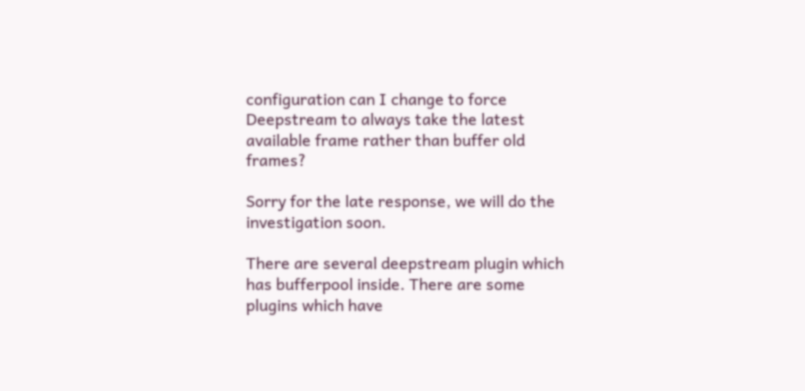configuration can I change to force Deepstream to always take the latest available frame rather than buffer old frames?

Sorry for the late response, we will do the investigation soon.

There are several deepstream plugin which has bufferpool inside. There are some plugins which have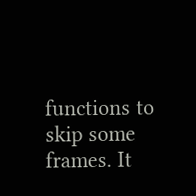functions to skip some frames. It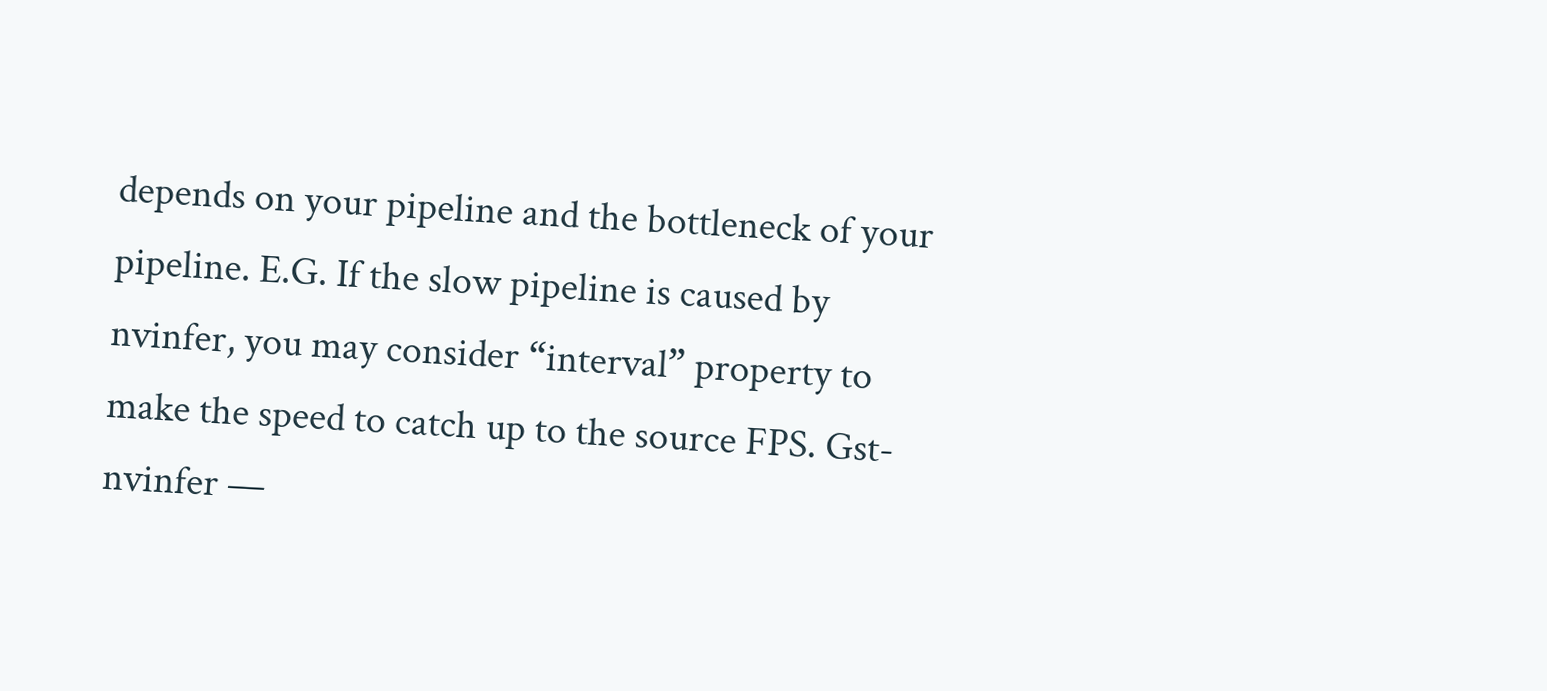depends on your pipeline and the bottleneck of your pipeline. E.G. If the slow pipeline is caused by nvinfer, you may consider “interval” property to make the speed to catch up to the source FPS. Gst-nvinfer —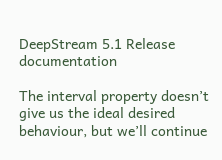DeepStream 5.1 Release documentation

The interval property doesn’t give us the ideal desired behaviour, but we’ll continue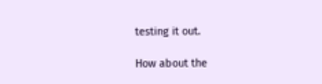testing it out.

How about the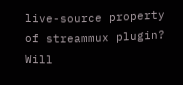live-source property of streammux plugin? Will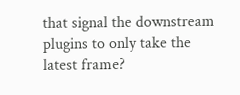that signal the downstream plugins to only take the latest frame?